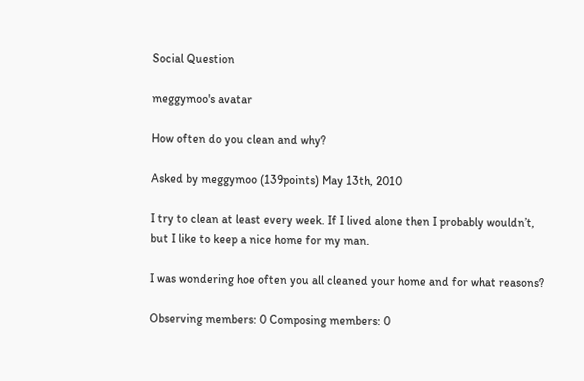Social Question

meggymoo's avatar

How often do you clean and why?

Asked by meggymoo (139points) May 13th, 2010

I try to clean at least every week. If I lived alone then I probably wouldn’t, but I like to keep a nice home for my man.

I was wondering hoe often you all cleaned your home and for what reasons?

Observing members: 0 Composing members: 0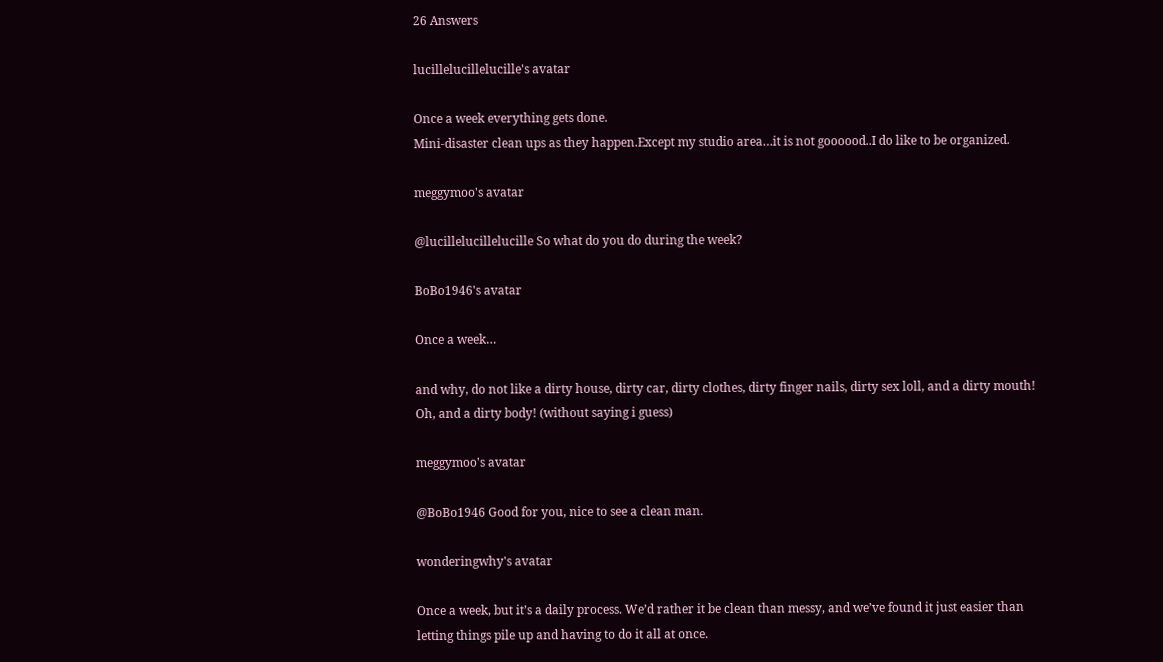26 Answers

lucillelucillelucille's avatar

Once a week everything gets done.
Mini-disaster clean ups as they happen.Except my studio area…it is not goooood..I do like to be organized.

meggymoo's avatar

@lucillelucillelucille So what do you do during the week?

BoBo1946's avatar

Once a week…

and why, do not like a dirty house, dirty car, dirty clothes, dirty finger nails, dirty sex loll, and a dirty mouth! Oh, and a dirty body! (without saying i guess)

meggymoo's avatar

@BoBo1946 Good for you, nice to see a clean man.

wonderingwhy's avatar

Once a week, but it’s a daily process. We’d rather it be clean than messy, and we’ve found it just easier than letting things pile up and having to do it all at once.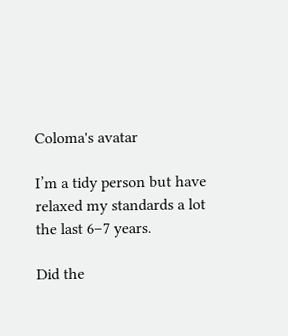Coloma's avatar

I’m a tidy person but have relaxed my standards a lot the last 6–7 years.

Did the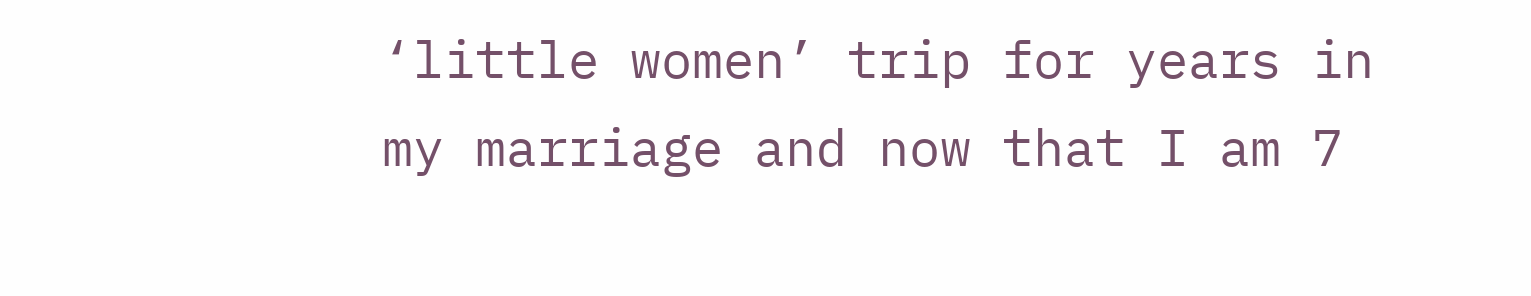‘little women’ trip for years in my marriage and now that I am 7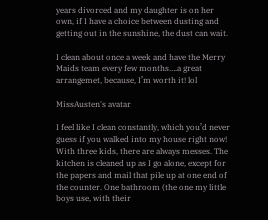years divorced and my daughter is on her own, if I have a choice between dusting and getting out in the sunshine, the dust can wait.

I clean about once a week and have the Merry Maids team every few months….a great arrangemet, because, I’m worth it! lol

MissAusten's avatar

I feel like I clean constantly, which you’d never guess if you walked into my house right now! With three kids, there are always messes. The kitchen is cleaned up as I go alone, except for the papers and mail that pile up at one end of the counter. One bathroom (the one my little boys use, with their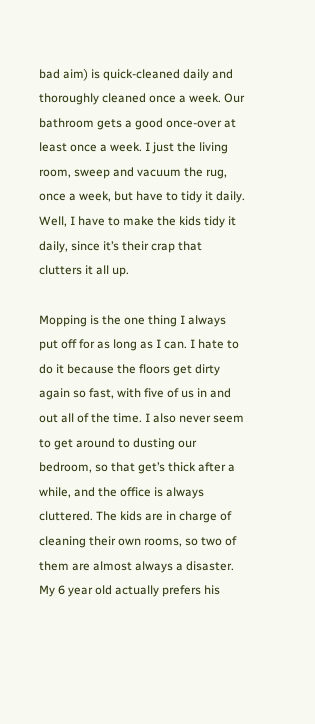bad aim) is quick-cleaned daily and thoroughly cleaned once a week. Our bathroom gets a good once-over at least once a week. I just the living room, sweep and vacuum the rug, once a week, but have to tidy it daily. Well, I have to make the kids tidy it daily, since it’s their crap that clutters it all up.

Mopping is the one thing I always put off for as long as I can. I hate to do it because the floors get dirty again so fast, with five of us in and out all of the time. I also never seem to get around to dusting our bedroom, so that get’s thick after a while, and the office is always cluttered. The kids are in charge of cleaning their own rooms, so two of them are almost always a disaster. My 6 year old actually prefers his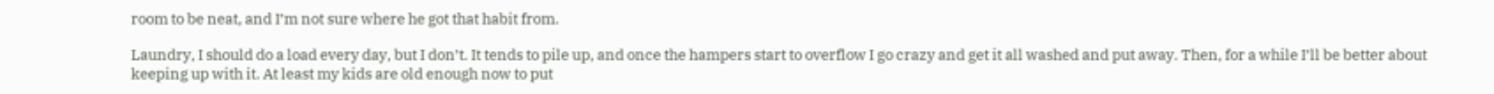room to be neat, and I’m not sure where he got that habit from.

Laundry, I should do a load every day, but I don’t. It tends to pile up, and once the hampers start to overflow I go crazy and get it all washed and put away. Then, for a while I’ll be better about keeping up with it. At least my kids are old enough now to put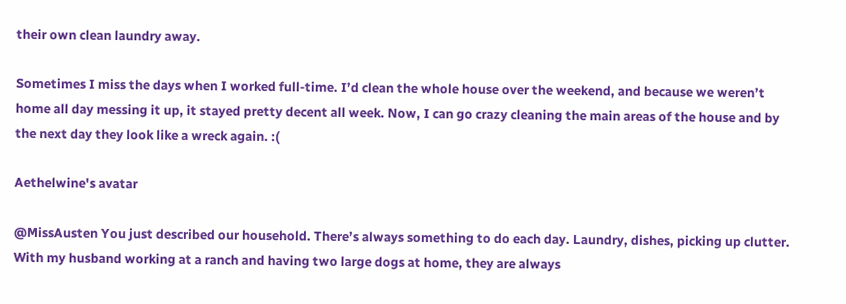their own clean laundry away.

Sometimes I miss the days when I worked full-time. I’d clean the whole house over the weekend, and because we weren’t home all day messing it up, it stayed pretty decent all week. Now, I can go crazy cleaning the main areas of the house and by the next day they look like a wreck again. :(

Aethelwine's avatar

@MissAusten You just described our household. There’s always something to do each day. Laundry, dishes, picking up clutter. With my husband working at a ranch and having two large dogs at home, they are always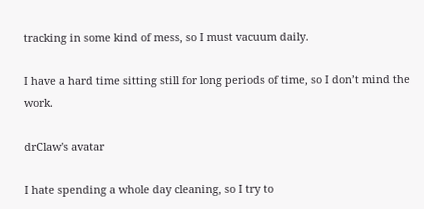tracking in some kind of mess, so I must vacuum daily.

I have a hard time sitting still for long periods of time, so I don’t mind the work.

drClaw's avatar

I hate spending a whole day cleaning, so I try to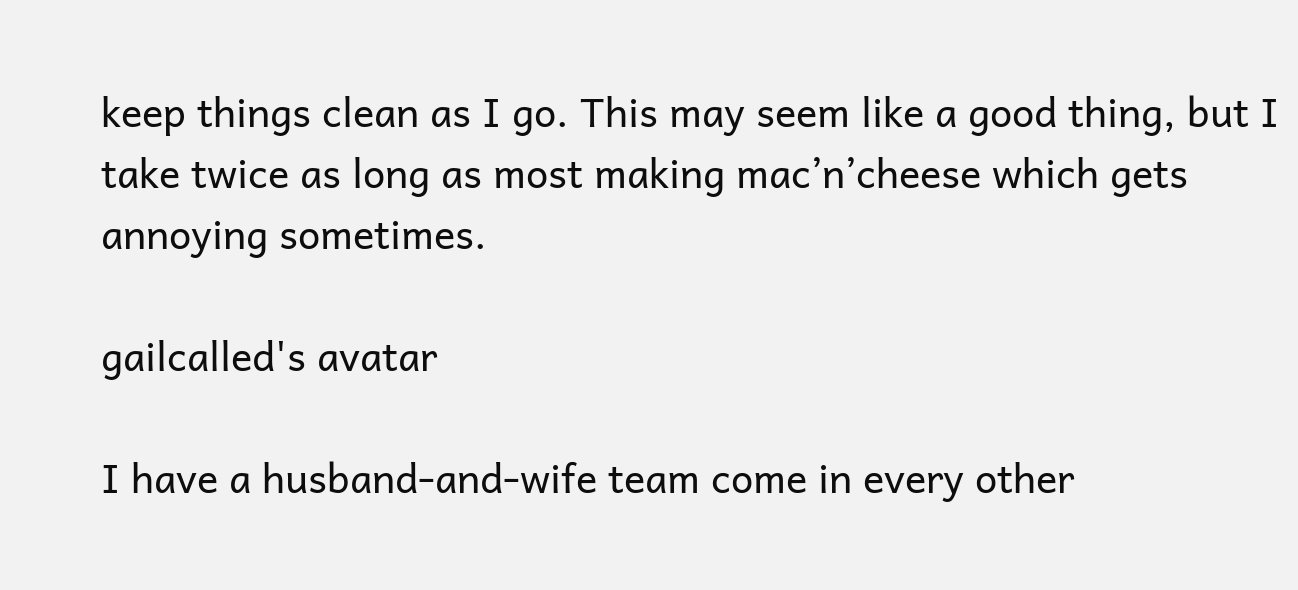keep things clean as I go. This may seem like a good thing, but I take twice as long as most making mac’n’cheese which gets annoying sometimes.

gailcalled's avatar

I have a husband-and-wife team come in every other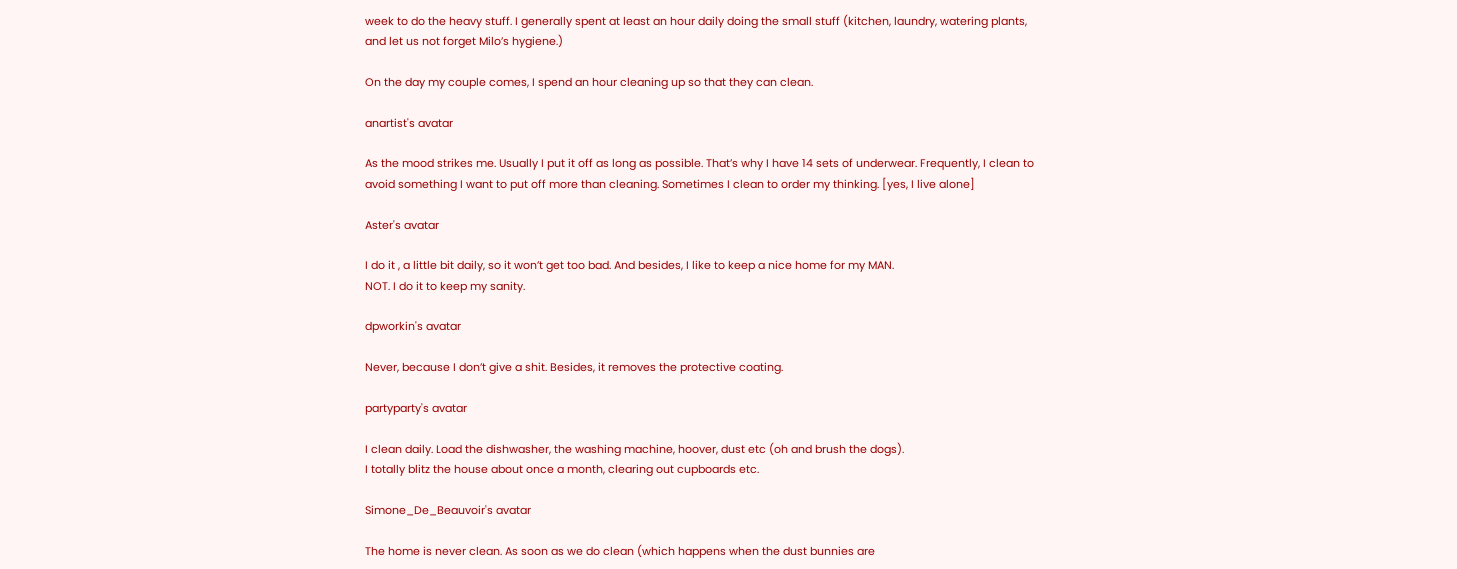week to do the heavy stuff. I generally spent at least an hour daily doing the small stuff (kitchen, laundry, watering plants, and let us not forget Milo’s hygiene.)

On the day my couple comes, I spend an hour cleaning up so that they can clean.

anartist's avatar

As the mood strikes me. Usually I put it off as long as possible. That’s why I have 14 sets of underwear. Frequently, I clean to avoid something I want to put off more than cleaning. Sometimes I clean to order my thinking. [yes, I live alone]

Aster's avatar

I do it , a little bit daily, so it won’t get too bad. And besides, I like to keep a nice home for my MAN.
NOT. I do it to keep my sanity.

dpworkin's avatar

Never, because I don’t give a shit. Besides, it removes the protective coating.

partyparty's avatar

I clean daily. Load the dishwasher, the washing machine, hoover, dust etc (oh and brush the dogs).
I totally blitz the house about once a month, clearing out cupboards etc.

Simone_De_Beauvoir's avatar

The home is never clean. As soon as we do clean (which happens when the dust bunnies are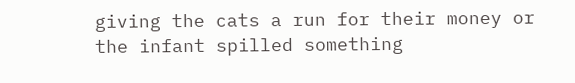giving the cats a run for their money or the infant spilled something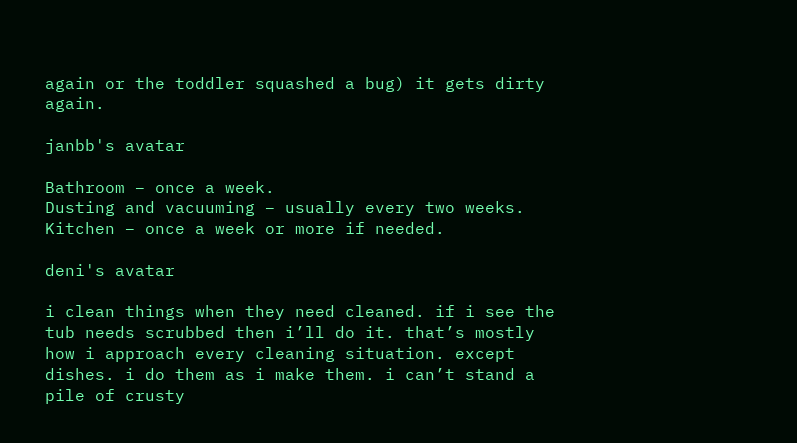again or the toddler squashed a bug) it gets dirty again.

janbb's avatar

Bathroom – once a week.
Dusting and vacuuming – usually every two weeks.
Kitchen – once a week or more if needed.

deni's avatar

i clean things when they need cleaned. if i see the tub needs scrubbed then i’ll do it. that’s mostly how i approach every cleaning situation. except dishes. i do them as i make them. i can’t stand a pile of crusty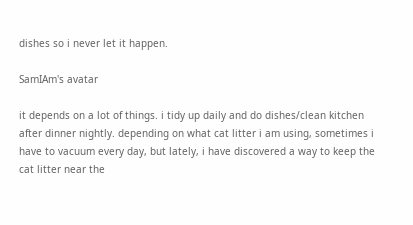dishes so i never let it happen.

SamIAm's avatar

it depends on a lot of things. i tidy up daily and do dishes/clean kitchen after dinner nightly. depending on what cat litter i am using, sometimes i have to vacuum every day, but lately, i have discovered a way to keep the cat litter near the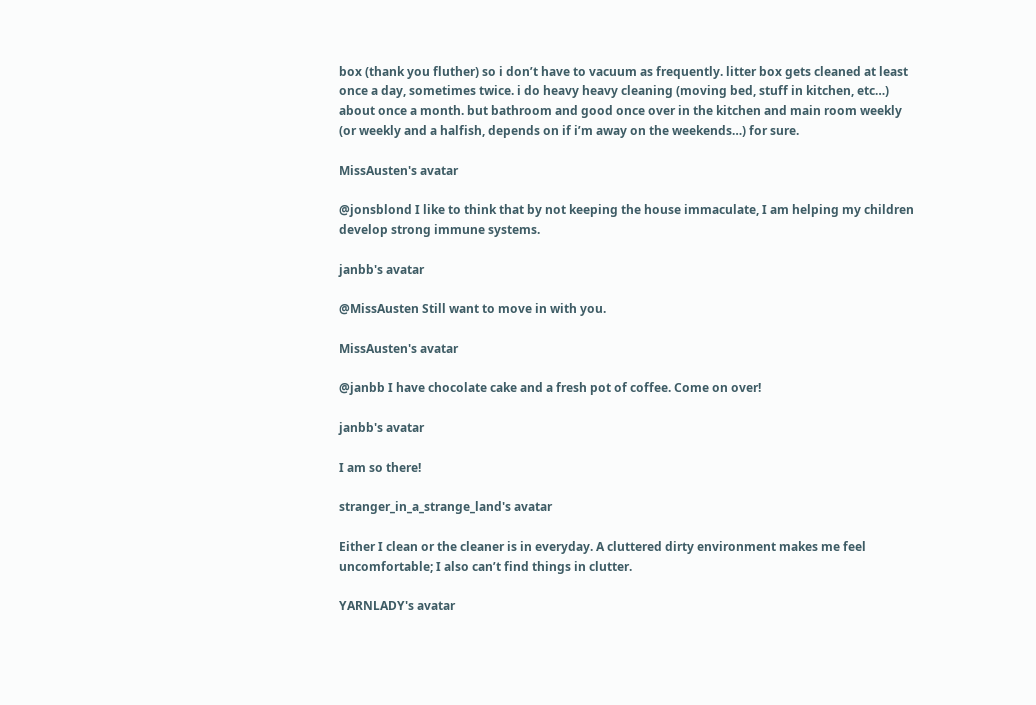box (thank you fluther) so i don’t have to vacuum as frequently. litter box gets cleaned at least once a day, sometimes twice. i do heavy heavy cleaning (moving bed, stuff in kitchen, etc…) about once a month. but bathroom and good once over in the kitchen and main room weekly (or weekly and a halfish, depends on if i’m away on the weekends…) for sure.

MissAusten's avatar

@jonsblond I like to think that by not keeping the house immaculate, I am helping my children develop strong immune systems.

janbb's avatar

@MissAusten Still want to move in with you.

MissAusten's avatar

@janbb I have chocolate cake and a fresh pot of coffee. Come on over!

janbb's avatar

I am so there!

stranger_in_a_strange_land's avatar

Either I clean or the cleaner is in everyday. A cluttered dirty environment makes me feel uncomfortable; I also can’t find things in clutter.

YARNLADY's avatar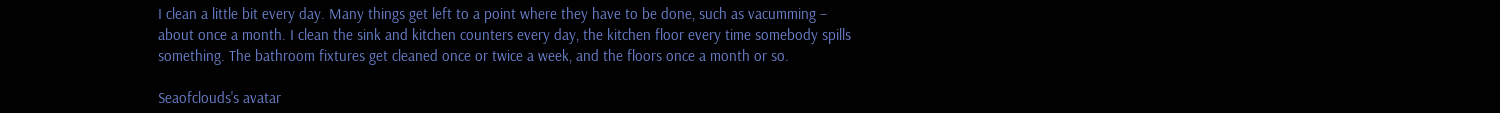I clean a little bit every day. Many things get left to a point where they have to be done, such as vacumming – about once a month. I clean the sink and kitchen counters every day, the kitchen floor every time somebody spills something. The bathroom fixtures get cleaned once or twice a week, and the floors once a month or so.

Seaofclouds's avatar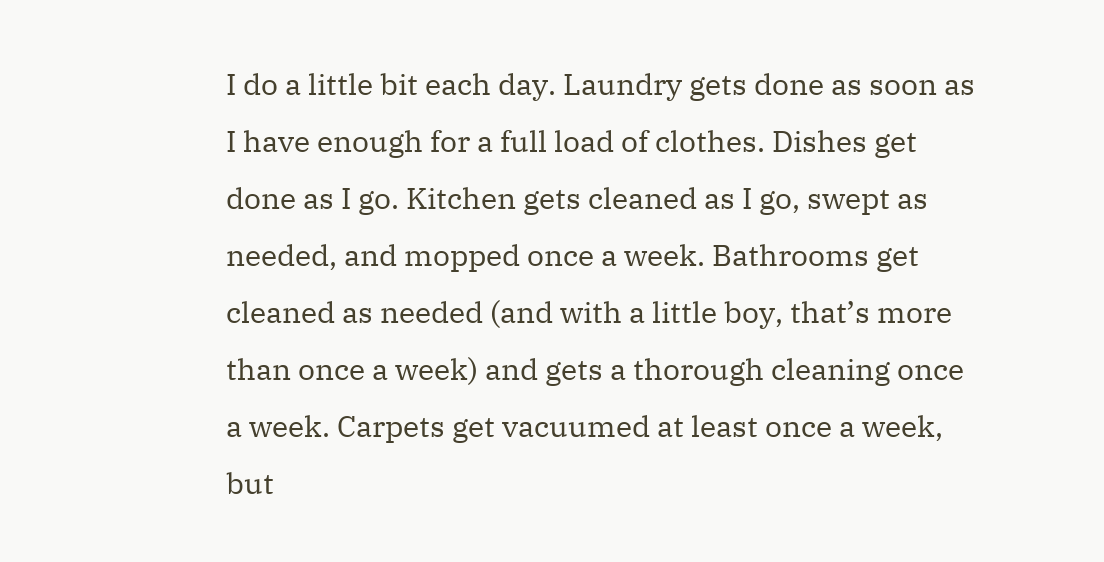I do a little bit each day. Laundry gets done as soon as I have enough for a full load of clothes. Dishes get done as I go. Kitchen gets cleaned as I go, swept as needed, and mopped once a week. Bathrooms get cleaned as needed (and with a little boy, that’s more than once a week) and gets a thorough cleaning once a week. Carpets get vacuumed at least once a week, but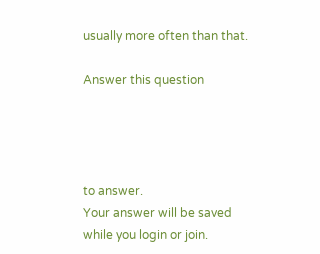usually more often than that.

Answer this question




to answer.
Your answer will be saved while you login or join.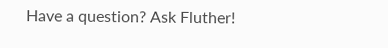Have a question? Ask Fluther!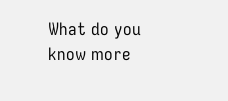What do you know more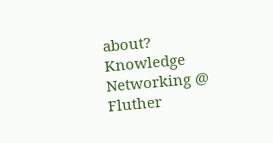about?
Knowledge Networking @ Fluther